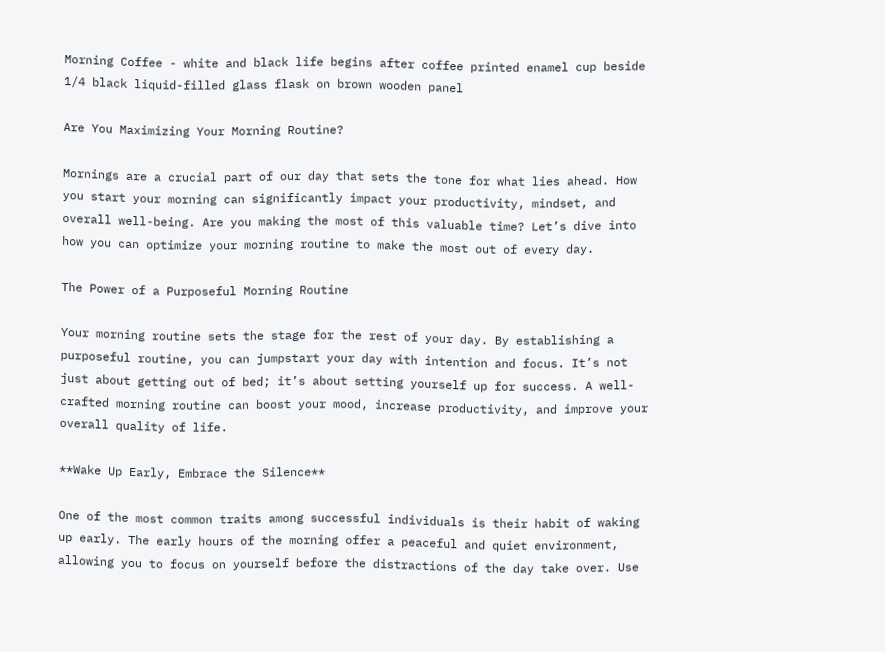Morning Coffee - white and black life begins after coffee printed enamel cup beside 1/4 black liquid-filled glass flask on brown wooden panel

Are You Maximizing Your Morning Routine?

Mornings are a crucial part of our day that sets the tone for what lies ahead. How you start your morning can significantly impact your productivity, mindset, and overall well-being. Are you making the most of this valuable time? Let’s dive into how you can optimize your morning routine to make the most out of every day.

The Power of a Purposeful Morning Routine

Your morning routine sets the stage for the rest of your day. By establishing a purposeful routine, you can jumpstart your day with intention and focus. It’s not just about getting out of bed; it’s about setting yourself up for success. A well-crafted morning routine can boost your mood, increase productivity, and improve your overall quality of life.

**Wake Up Early, Embrace the Silence**

One of the most common traits among successful individuals is their habit of waking up early. The early hours of the morning offer a peaceful and quiet environment, allowing you to focus on yourself before the distractions of the day take over. Use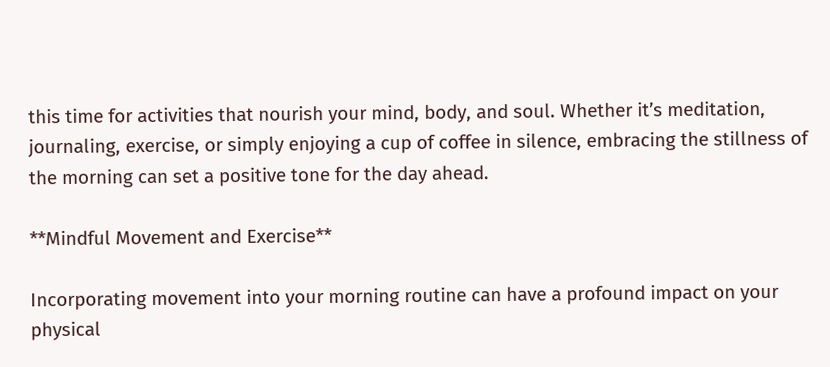this time for activities that nourish your mind, body, and soul. Whether it’s meditation, journaling, exercise, or simply enjoying a cup of coffee in silence, embracing the stillness of the morning can set a positive tone for the day ahead.

**Mindful Movement and Exercise**

Incorporating movement into your morning routine can have a profound impact on your physical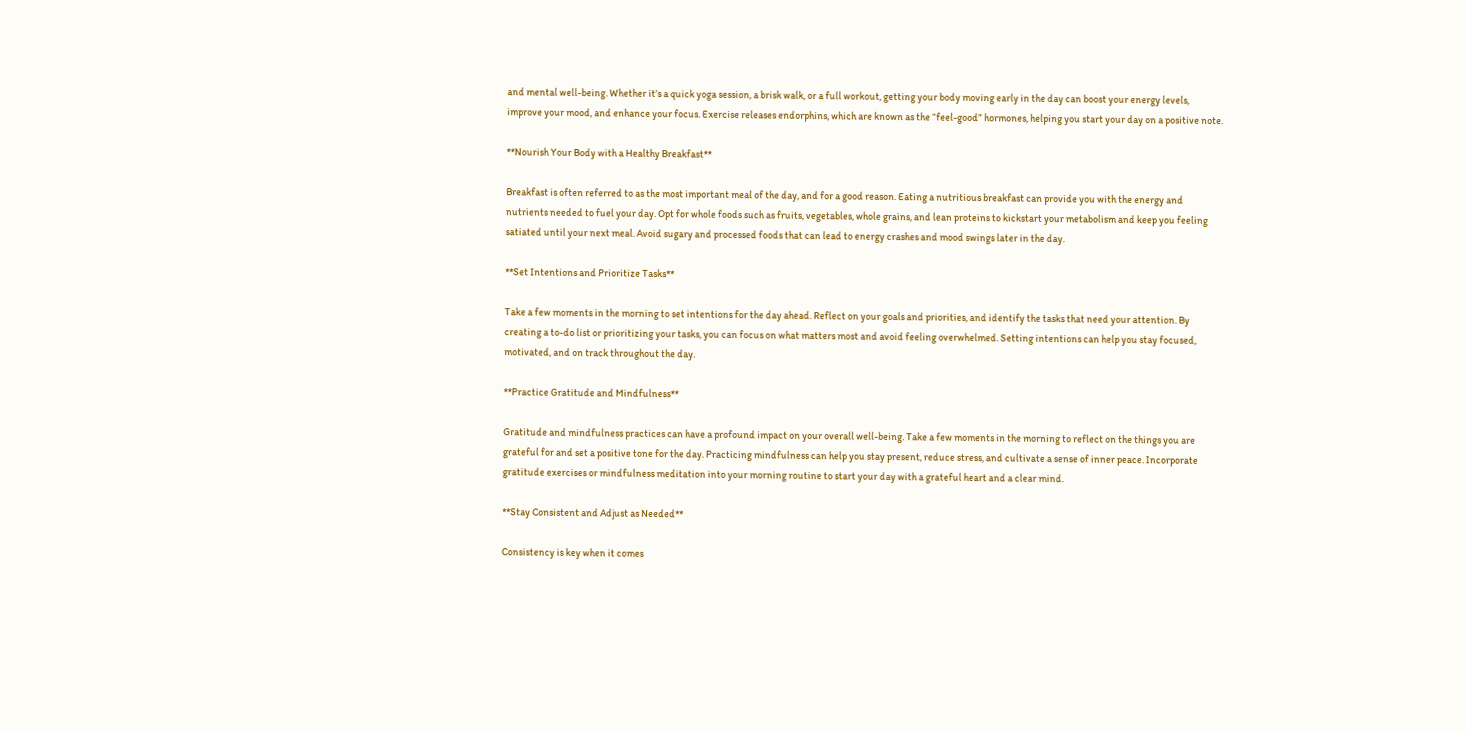and mental well-being. Whether it’s a quick yoga session, a brisk walk, or a full workout, getting your body moving early in the day can boost your energy levels, improve your mood, and enhance your focus. Exercise releases endorphins, which are known as the “feel-good” hormones, helping you start your day on a positive note.

**Nourish Your Body with a Healthy Breakfast**

Breakfast is often referred to as the most important meal of the day, and for a good reason. Eating a nutritious breakfast can provide you with the energy and nutrients needed to fuel your day. Opt for whole foods such as fruits, vegetables, whole grains, and lean proteins to kickstart your metabolism and keep you feeling satiated until your next meal. Avoid sugary and processed foods that can lead to energy crashes and mood swings later in the day.

**Set Intentions and Prioritize Tasks**

Take a few moments in the morning to set intentions for the day ahead. Reflect on your goals and priorities, and identify the tasks that need your attention. By creating a to-do list or prioritizing your tasks, you can focus on what matters most and avoid feeling overwhelmed. Setting intentions can help you stay focused, motivated, and on track throughout the day.

**Practice Gratitude and Mindfulness**

Gratitude and mindfulness practices can have a profound impact on your overall well-being. Take a few moments in the morning to reflect on the things you are grateful for and set a positive tone for the day. Practicing mindfulness can help you stay present, reduce stress, and cultivate a sense of inner peace. Incorporate gratitude exercises or mindfulness meditation into your morning routine to start your day with a grateful heart and a clear mind.

**Stay Consistent and Adjust as Needed**

Consistency is key when it comes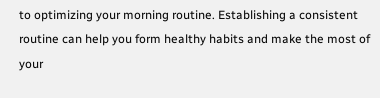to optimizing your morning routine. Establishing a consistent routine can help you form healthy habits and make the most of your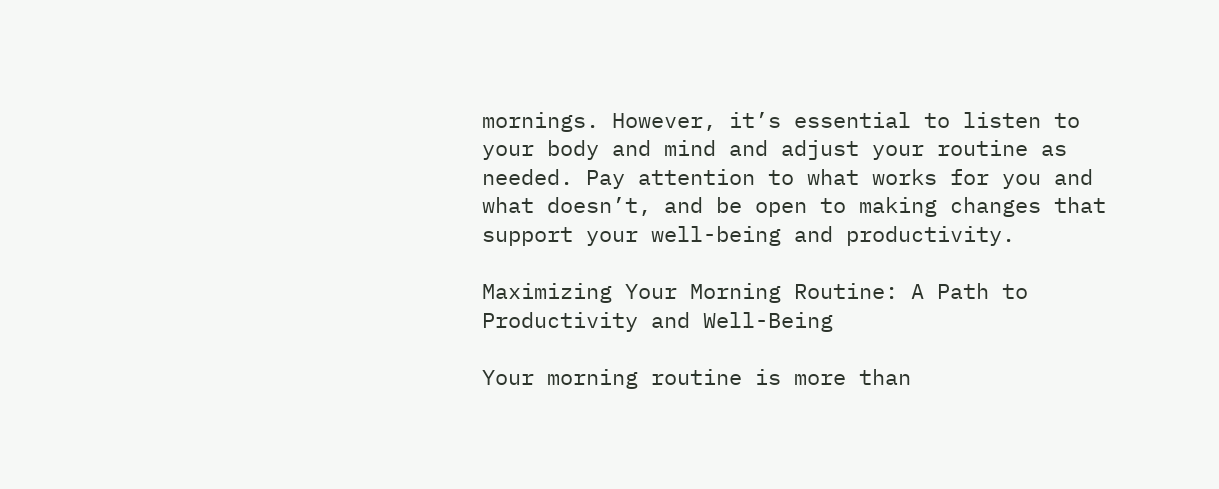mornings. However, it’s essential to listen to your body and mind and adjust your routine as needed. Pay attention to what works for you and what doesn’t, and be open to making changes that support your well-being and productivity.

Maximizing Your Morning Routine: A Path to Productivity and Well-Being

Your morning routine is more than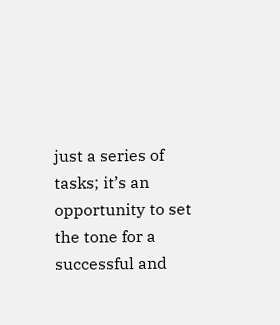just a series of tasks; it’s an opportunity to set the tone for a successful and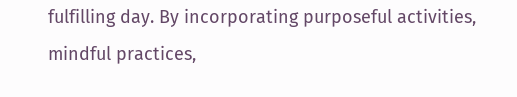fulfilling day. By incorporating purposeful activities, mindful practices,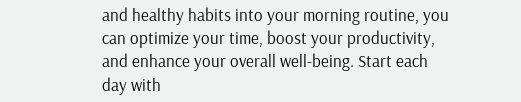and healthy habits into your morning routine, you can optimize your time, boost your productivity, and enhance your overall well-being. Start each day with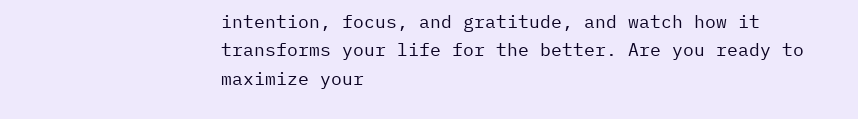intention, focus, and gratitude, and watch how it transforms your life for the better. Are you ready to maximize your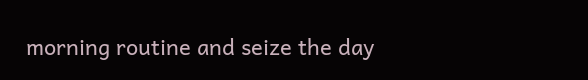morning routine and seize the day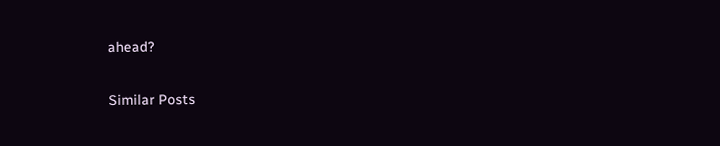ahead?

Similar Posts